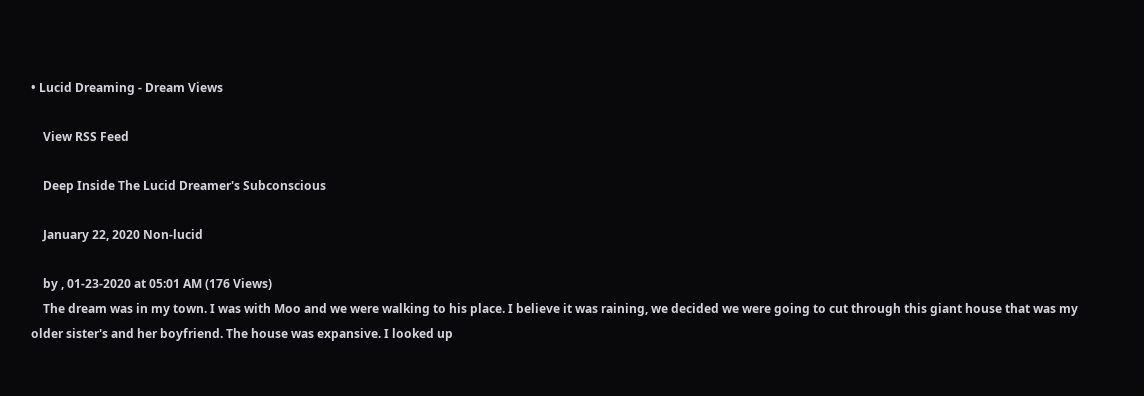• Lucid Dreaming - Dream Views

    View RSS Feed

    Deep Inside The Lucid Dreamer's Subconscious

    January 22, 2020 Non-lucid

    by , 01-23-2020 at 05:01 AM (176 Views)
    The dream was in my town. I was with Moo and we were walking to his place. I believe it was raining, we decided we were going to cut through this giant house that was my older sister's and her boyfriend. The house was expansive. I looked up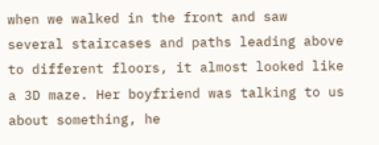when we walked in the front and saw several staircases and paths leading above to different floors, it almost looked like a 3D maze. Her boyfriend was talking to us about something, he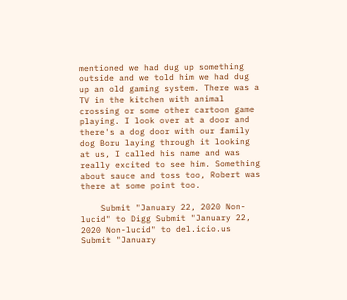mentioned we had dug up something outside and we told him we had dug up an old gaming system. There was a TV in the kitchen with animal crossing or some other cartoon game playing. I look over at a door and there's a dog door with our family dog Boru laying through it looking at us, I called his name and was really excited to see him. Something about sauce and toss too, Robert was there at some point too.

    Submit "January 22, 2020 Non-lucid" to Digg Submit "January 22, 2020 Non-lucid" to del.icio.us Submit "January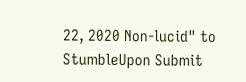22, 2020 Non-lucid" to StumbleUpon Submit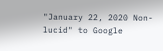"January 22, 2020 Non-lucid" to Google